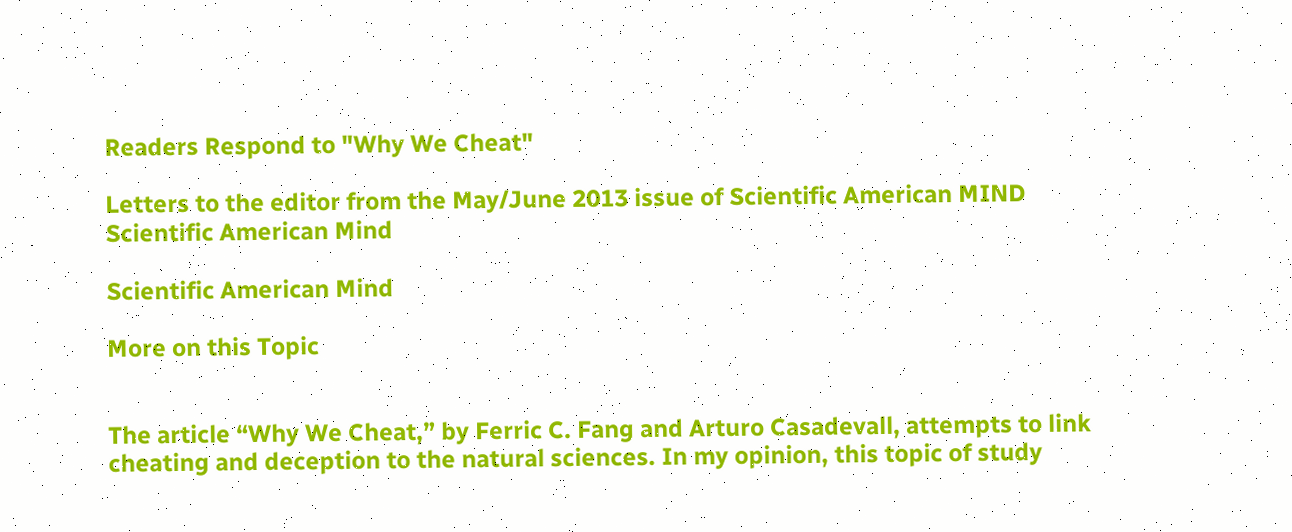Readers Respond to "Why We Cheat"

Letters to the editor from the May/June 2013 issue of Scientific American MIND
Scientific American Mind

Scientific American Mind

More on this Topic


The article “Why We Cheat,” by Ferric C. Fang and Arturo Casadevall, attempts to link cheating and deception to the natural sciences. In my opinion, this topic of study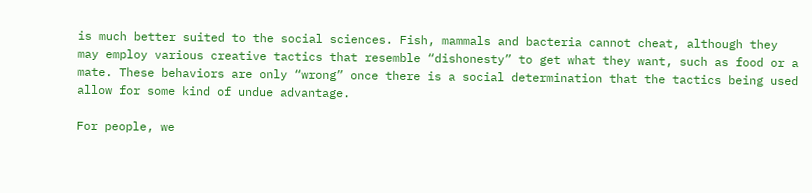is much better suited to the social sciences. Fish, mammals and bacteria cannot cheat, although they may employ various creative tactics that resemble “dishonesty” to get what they want, such as food or a mate. These behaviors are only “wrong” once there is a social determination that the tactics being used allow for some kind of undue advantage.

For people, we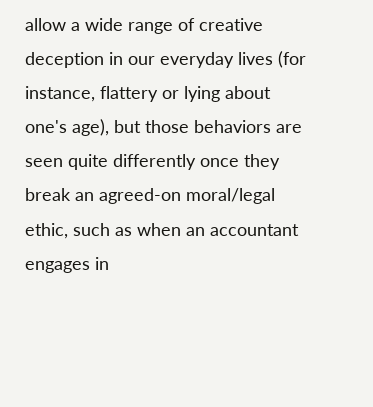allow a wide range of creative deception in our everyday lives (for instance, flattery or lying about one's age), but those behaviors are seen quite differently once they break an agreed-on moral/legal ethic, such as when an accountant engages in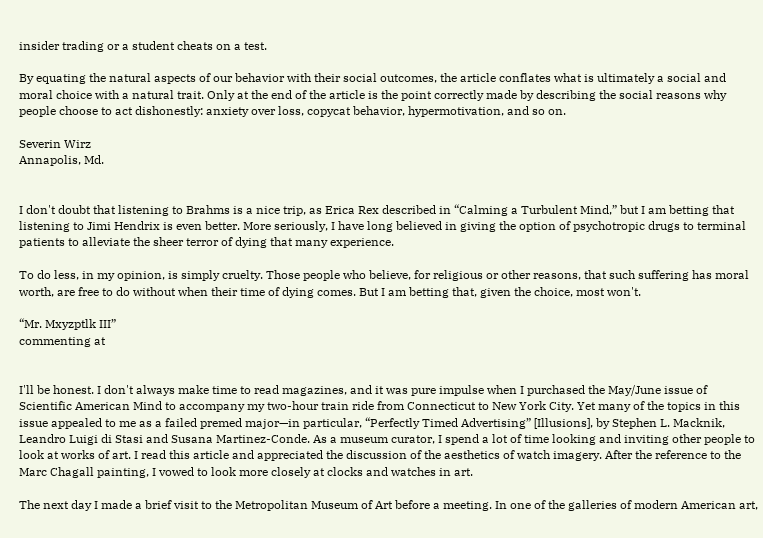insider trading or a student cheats on a test.

By equating the natural aspects of our behavior with their social outcomes, the article conflates what is ultimately a social and moral choice with a natural trait. Only at the end of the article is the point correctly made by describing the social reasons why people choose to act dishonestly: anxiety over loss, copycat behavior, hypermotivation, and so on.

Severin Wirz
Annapolis, Md.


I don't doubt that listening to Brahms is a nice trip, as Erica Rex described in “Calming a Turbulent Mind,” but I am betting that listening to Jimi Hendrix is even better. More seriously, I have long believed in giving the option of psychotropic drugs to terminal patients to alleviate the sheer terror of dying that many experience.

To do less, in my opinion, is simply cruelty. Those people who believe, for religious or other reasons, that such suffering has moral worth, are free to do without when their time of dying comes. But I am betting that, given the choice, most won't.

“Mr. Mxyzptlk III”
commenting at


I'll be honest. I don't always make time to read magazines, and it was pure impulse when I purchased the May/June issue of Scientific American Mind to accompany my two-hour train ride from Connecticut to New York City. Yet many of the topics in this issue appealed to me as a failed premed major—in particular, “Perfectly Timed Advertising” [Illusions], by Stephen L. Macknik, Leandro Luigi di Stasi and Susana Martinez-Conde. As a museum curator, I spend a lot of time looking and inviting other people to look at works of art. I read this article and appreciated the discussion of the aesthetics of watch imagery. After the reference to the Marc Chagall painting, I vowed to look more closely at clocks and watches in art.

The next day I made a brief visit to the Metropolitan Museum of Art before a meeting. In one of the galleries of modern American art,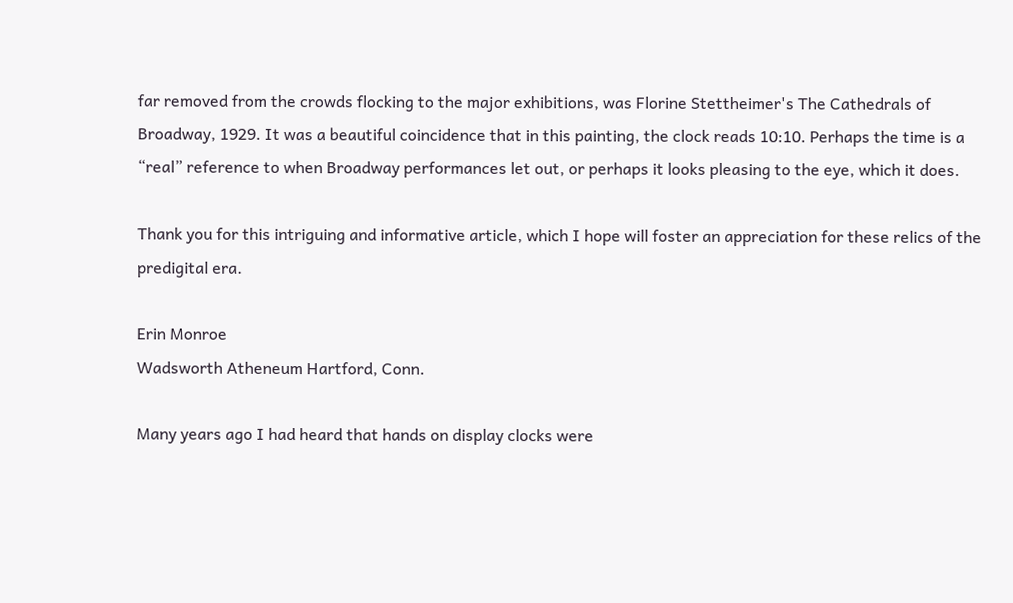far removed from the crowds flocking to the major exhibitions, was Florine Stettheimer's The Cathedrals of Broadway, 1929. It was a beautiful coincidence that in this painting, the clock reads 10:10. Perhaps the time is a “real” reference to when Broadway performances let out, or perhaps it looks pleasing to the eye, which it does.

Thank you for this intriguing and informative article, which I hope will foster an appreciation for these relics of the predigital era.

Erin Monroe
Wadsworth Atheneum Hartford, Conn.

Many years ago I had heard that hands on display clocks were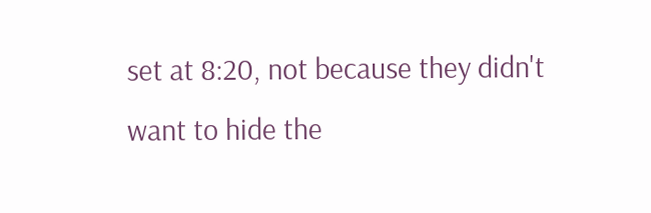set at 8:20, not because they didn't want to hide the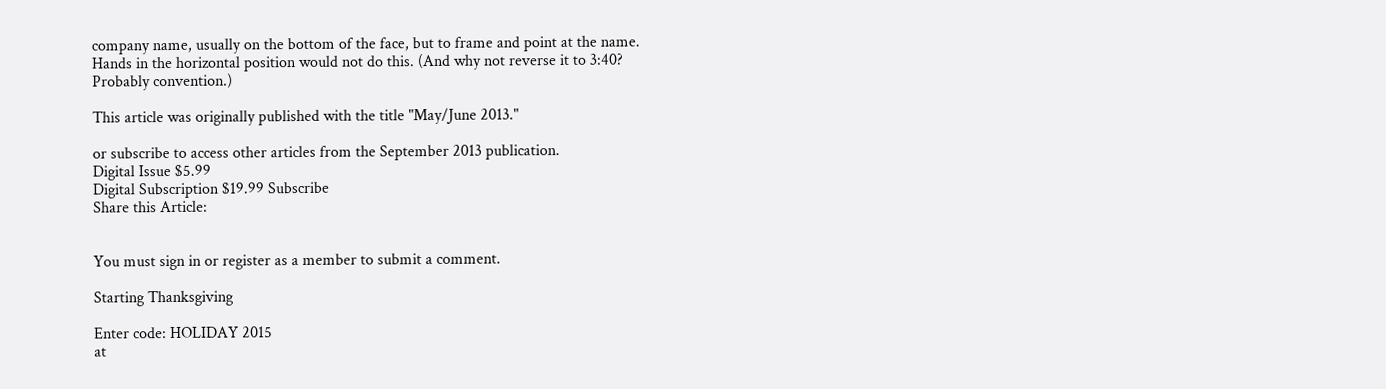company name, usually on the bottom of the face, but to frame and point at the name. Hands in the horizontal position would not do this. (And why not reverse it to 3:40? Probably convention.)

This article was originally published with the title "May/June 2013."

or subscribe to access other articles from the September 2013 publication.
Digital Issue $5.99
Digital Subscription $19.99 Subscribe
Share this Article:


You must sign in or register as a member to submit a comment.

Starting Thanksgiving

Enter code: HOLIDAY 2015
at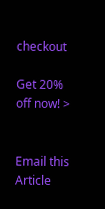checkout

Get 20% off now! >


Email this Article